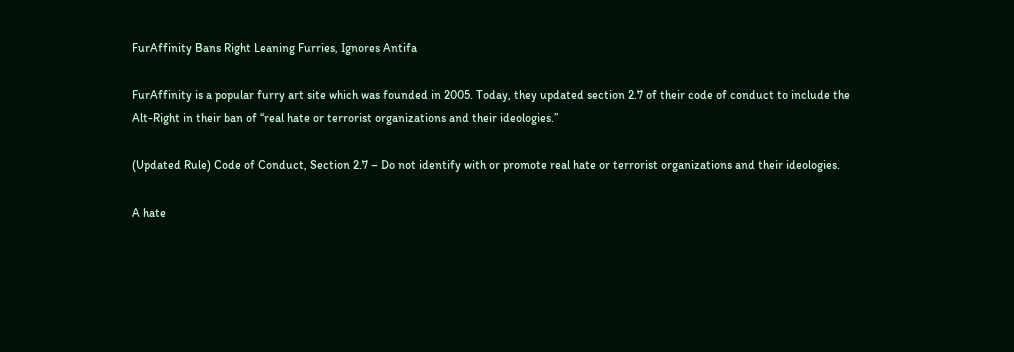FurAffinity Bans Right Leaning Furries, Ignores Antifa

FurAffinity is a popular furry art site which was founded in 2005. Today, they updated section 2.7 of their code of conduct to include the Alt-Right in their ban of “real hate or terrorist organizations and their ideologies.”

(Updated Rule) Code of Conduct, Section 2.7 – Do not identify with or promote real hate or terrorist organizations and their ideologies.

A hate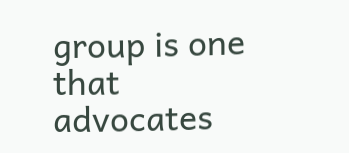group is one that advocates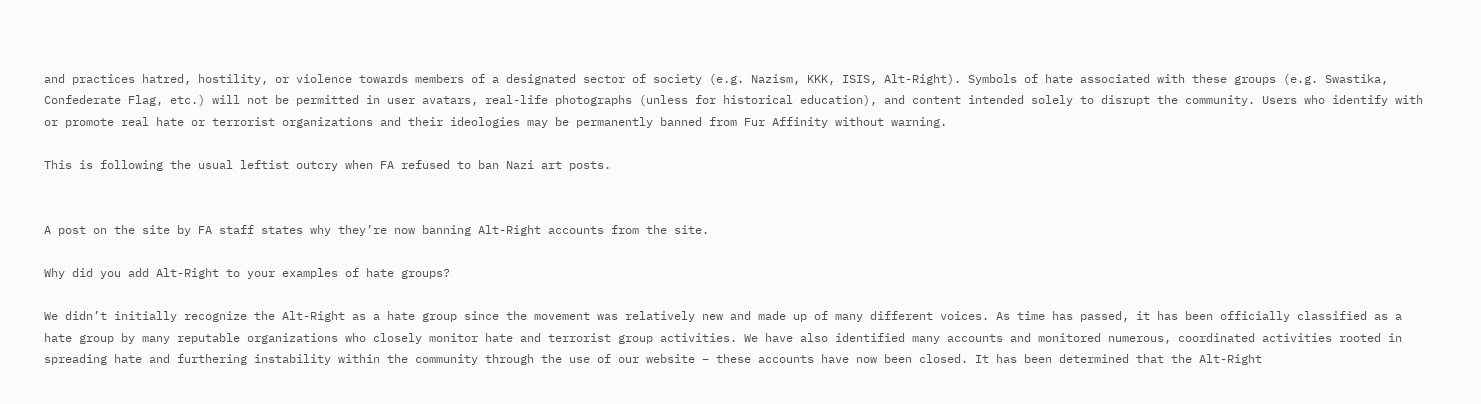and practices hatred, hostility, or violence towards members of a designated sector of society (e.g. Nazism, KKK, ISIS, Alt-Right). Symbols of hate associated with these groups (e.g. Swastika, Confederate Flag, etc.) will not be permitted in user avatars, real-life photographs (unless for historical education), and content intended solely to disrupt the community. Users who identify with or promote real hate or terrorist organizations and their ideologies may be permanently banned from Fur Affinity without warning.

This is following the usual leftist outcry when FA refused to ban Nazi art posts.


A post on the site by FA staff states why they’re now banning Alt-Right accounts from the site.

Why did you add Alt-Right to your examples of hate groups?

We didn’t initially recognize the Alt-Right as a hate group since the movement was relatively new and made up of many different voices. As time has passed, it has been officially classified as a hate group by many reputable organizations who closely monitor hate and terrorist group activities. We have also identified many accounts and monitored numerous, coordinated activities rooted in spreading hate and furthering instability within the community through the use of our website – these accounts have now been closed. It has been determined that the Alt-Right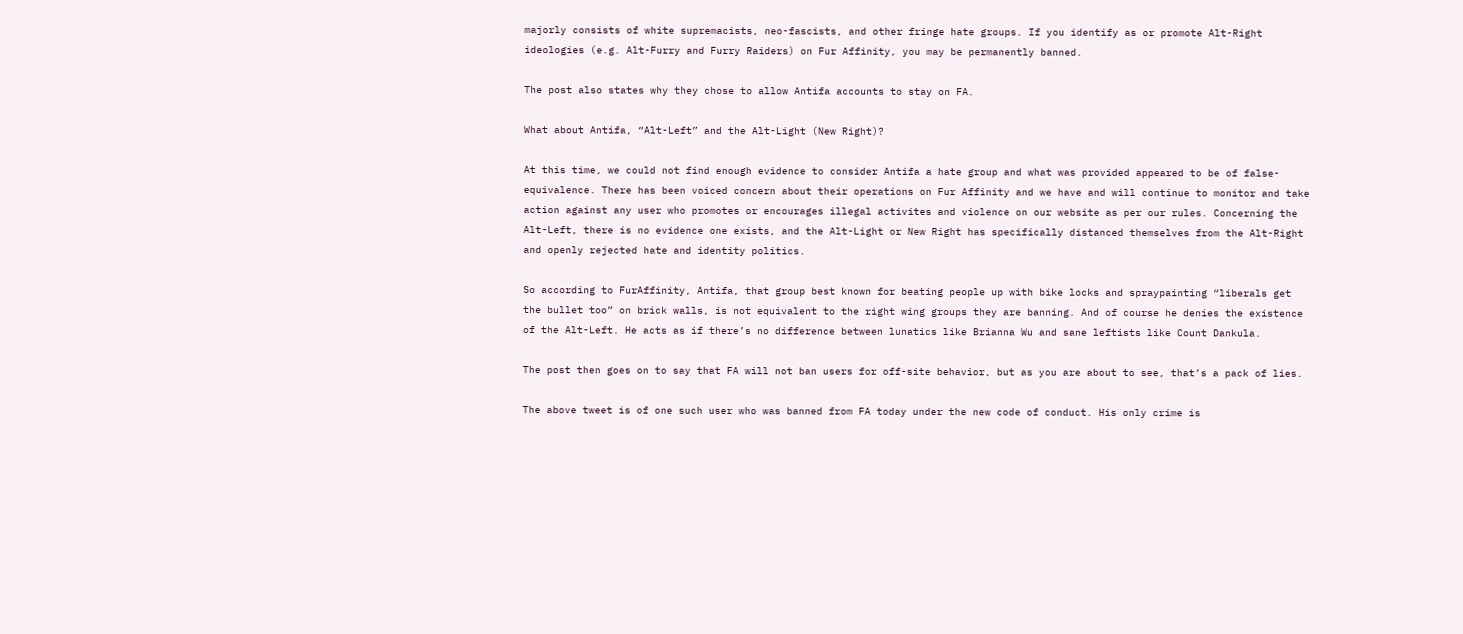majorly consists of white supremacists, neo-fascists, and other fringe hate groups. If you identify as or promote Alt-Right ideologies (e.g. Alt-Furry and Furry Raiders) on Fur Affinity, you may be permanently banned.

The post also states why they chose to allow Antifa accounts to stay on FA.

What about Antifa, “Alt-Left” and the Alt-Light (New Right)?

At this time, we could not find enough evidence to consider Antifa a hate group and what was provided appeared to be of false-equivalence. There has been voiced concern about their operations on Fur Affinity and we have and will continue to monitor and take action against any user who promotes or encourages illegal activites and violence on our website as per our rules. Concerning the Alt-Left, there is no evidence one exists, and the Alt-Light or New Right has specifically distanced themselves from the Alt-Right and openly rejected hate and identity politics.

So according to FurAffinity, Antifa, that group best known for beating people up with bike locks and spraypainting “liberals get the bullet too” on brick walls, is not equivalent to the right wing groups they are banning. And of course he denies the existence of the Alt-Left. He acts as if there’s no difference between lunatics like Brianna Wu and sane leftists like Count Dankula.

The post then goes on to say that FA will not ban users for off-site behavior, but as you are about to see, that’s a pack of lies.

The above tweet is of one such user who was banned from FA today under the new code of conduct. His only crime is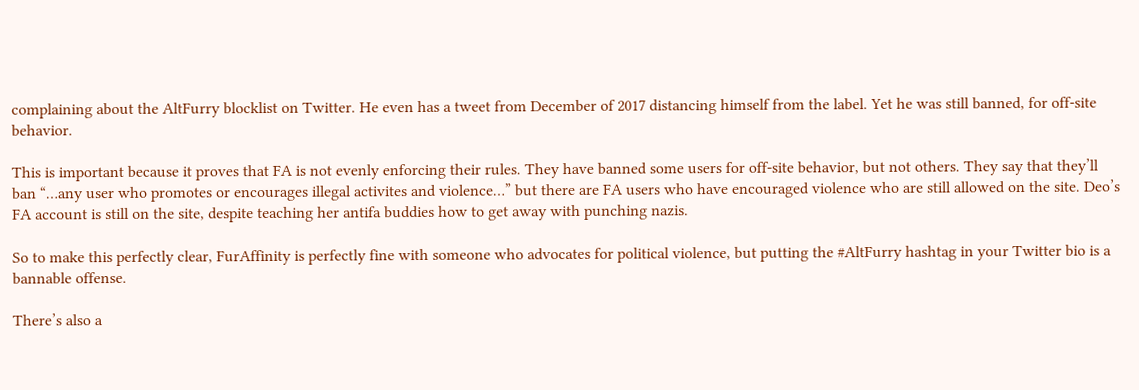complaining about the AltFurry blocklist on Twitter. He even has a tweet from December of 2017 distancing himself from the label. Yet he was still banned, for off-site behavior.

This is important because it proves that FA is not evenly enforcing their rules. They have banned some users for off-site behavior, but not others. They say that they’ll ban “…any user who promotes or encourages illegal activites and violence…” but there are FA users who have encouraged violence who are still allowed on the site. Deo’s FA account is still on the site, despite teaching her antifa buddies how to get away with punching nazis.

So to make this perfectly clear, FurAffinity is perfectly fine with someone who advocates for political violence, but putting the #AltFurry hashtag in your Twitter bio is a bannable offense.

There’s also a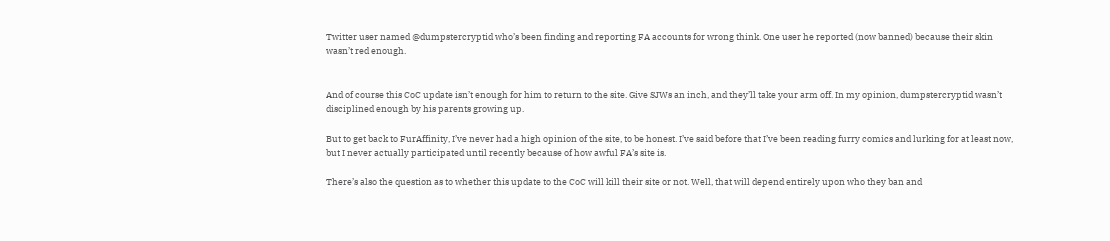Twitter user named @dumpstercryptid who’s been finding and reporting FA accounts for wrong think. One user he reported (now banned) because their skin wasn’t red enough.


And of course this CoC update isn’t enough for him to return to the site. Give SJWs an inch, and they’ll take your arm off. In my opinion, dumpstercryptid wasn’t disciplined enough by his parents growing up.

But to get back to FurAffinity, I’ve never had a high opinion of the site, to be honest. I’ve said before that I’ve been reading furry comics and lurking for at least now, but I never actually participated until recently because of how awful FA’s site is.

There’s also the question as to whether this update to the CoC will kill their site or not. Well, that will depend entirely upon who they ban and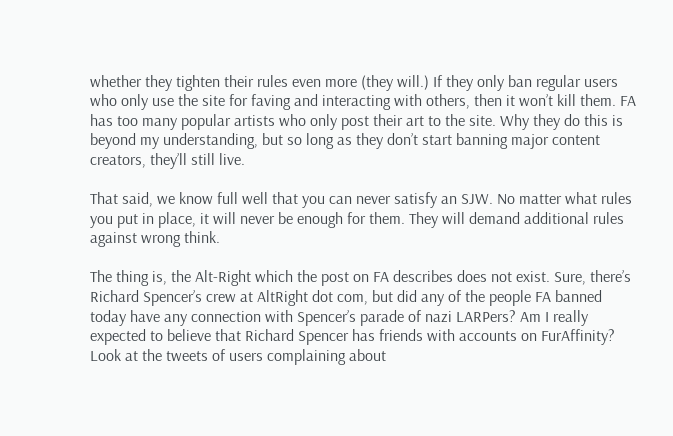whether they tighten their rules even more (they will.) If they only ban regular users who only use the site for faving and interacting with others, then it won’t kill them. FA has too many popular artists who only post their art to the site. Why they do this is beyond my understanding, but so long as they don’t start banning major content creators, they’ll still live.

That said, we know full well that you can never satisfy an SJW. No matter what rules you put in place, it will never be enough for them. They will demand additional rules against wrong think.

The thing is, the Alt-Right which the post on FA describes does not exist. Sure, there’s Richard Spencer’s crew at AltRight dot com, but did any of the people FA banned today have any connection with Spencer’s parade of nazi LARPers? Am I really expected to believe that Richard Spencer has friends with accounts on FurAffinity? Look at the tweets of users complaining about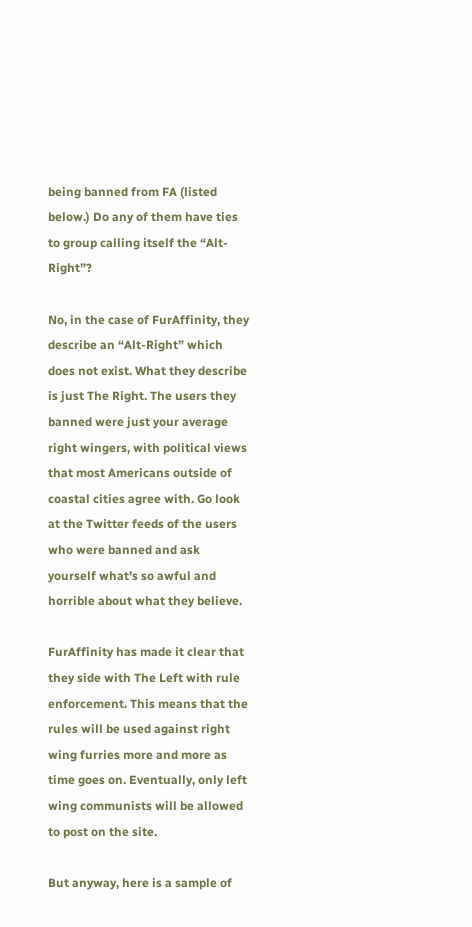being banned from FA (listed below.) Do any of them have ties to group calling itself the “Alt-Right”?

No, in the case of FurAffinity, they describe an “Alt-Right” which does not exist. What they describe is just The Right. The users they banned were just your average right wingers, with political views that most Americans outside of coastal cities agree with. Go look at the Twitter feeds of the users who were banned and ask yourself what’s so awful and horrible about what they believe.

FurAffinity has made it clear that they side with The Left with rule enforcement. This means that the rules will be used against right wing furries more and more as time goes on. Eventually, only left wing communists will be allowed to post on the site.

But anyway, here is a sample of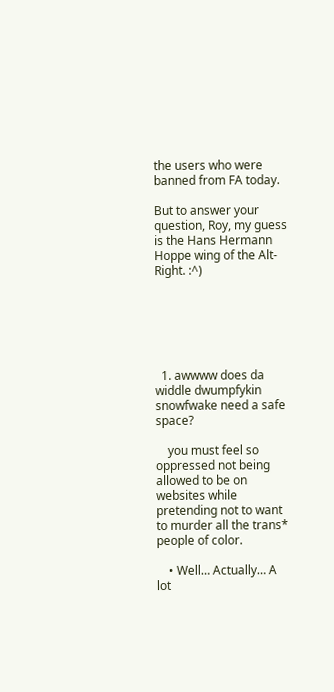the users who were banned from FA today.

But to answer your question, Roy, my guess is the Hans Hermann Hoppe wing of the Alt-Right. :^)






  1. awwww does da widdle dwumpfykin snowfwake need a safe space?

    you must feel so oppressed not being allowed to be on websites while pretending not to want to murder all the trans* people of color.

    • Well… Actually… A lot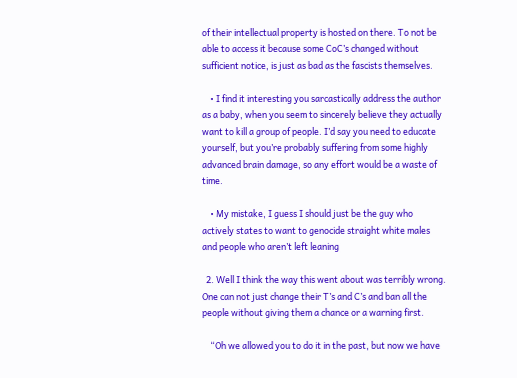of their intellectual property is hosted on there. To not be able to access it because some CoC’s changed without sufficient notice, is just as bad as the fascists themselves.

    • I find it interesting you sarcastically address the author as a baby, when you seem to sincerely believe they actually want to kill a group of people. I’d say you need to educate yourself, but you’re probably suffering from some highly advanced brain damage, so any effort would be a waste of time.

    • My mistake, I guess I should just be the guy who actively states to want to genocide straight white males and people who aren’t left leaning

  2. Well I think the way this went about was terribly wrong. One can not just change their T’s and C’s and ban all the people without giving them a chance or a warning first.

    “Oh we allowed you to do it in the past, but now we have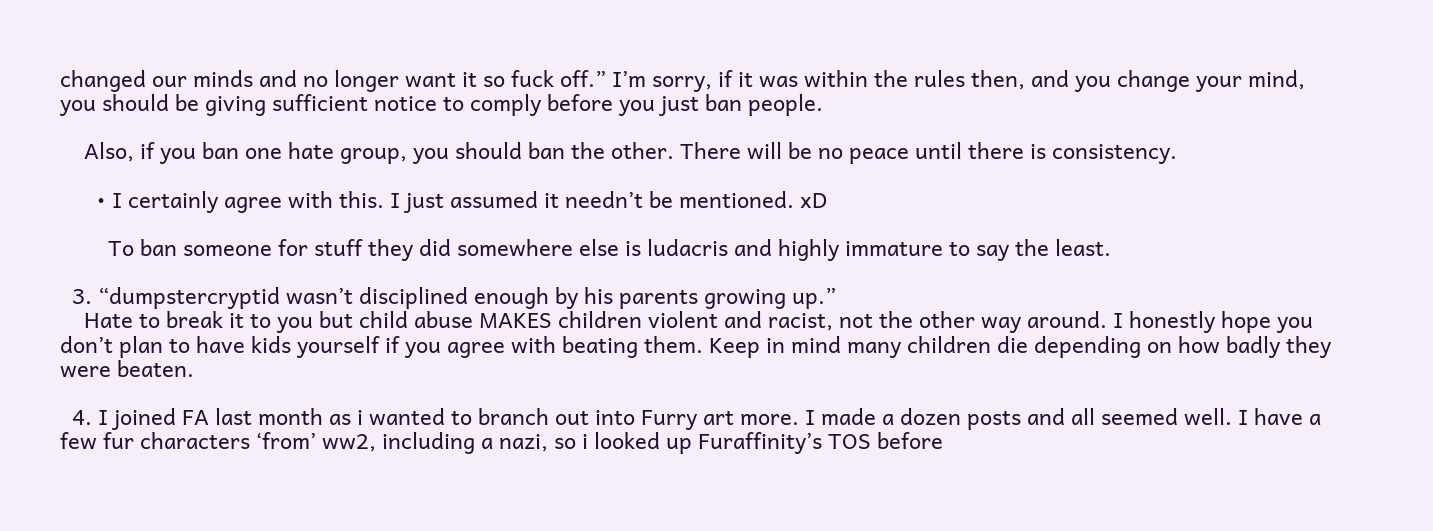changed our minds and no longer want it so fuck off.” I’m sorry, if it was within the rules then, and you change your mind, you should be giving sufficient notice to comply before you just ban people.

    Also, if you ban one hate group, you should ban the other. There will be no peace until there is consistency.

      • I certainly agree with this. I just assumed it needn’t be mentioned. xD

        To ban someone for stuff they did somewhere else is ludacris and highly immature to say the least.

  3. “dumpstercryptid wasn’t disciplined enough by his parents growing up.”
    Hate to break it to you but child abuse MAKES children violent and racist, not the other way around. I honestly hope you don’t plan to have kids yourself if you agree with beating them. Keep in mind many children die depending on how badly they were beaten.

  4. I joined FA last month as i wanted to branch out into Furry art more. I made a dozen posts and all seemed well. I have a few fur characters ‘from’ ww2, including a nazi, so i looked up Furaffinity’s TOS before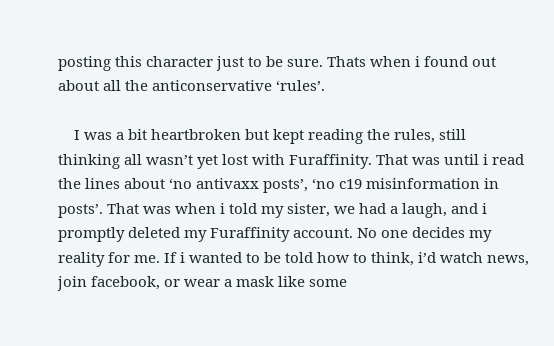posting this character just to be sure. Thats when i found out about all the anticonservative ‘rules’.

    I was a bit heartbroken but kept reading the rules, still thinking all wasn’t yet lost with Furaffinity. That was until i read the lines about ‘no antivaxx posts’, ‘no c19 misinformation in posts’. That was when i told my sister, we had a laugh, and i promptly deleted my Furaffinity account. No one decides my reality for me. If i wanted to be told how to think, i’d watch news, join facebook, or wear a mask like some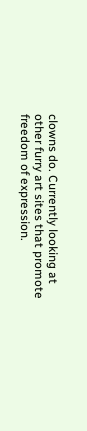clowns do. Currently looking at other furry art sites that promote freedom of expression.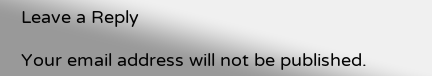Leave a Reply

Your email address will not be published.